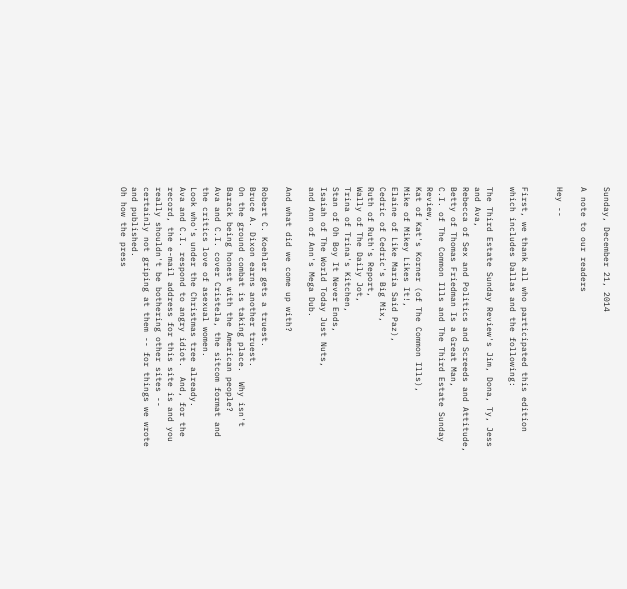Sunday, December 21, 2014

A note to our readers

Hey --


First, we thank all who participated this edition which includes Dallas and the following:

The Third Estate Sunday Review's Jim, Dona, Ty, Jess and Ava,
Rebecca of Sex and Politics and Screeds and Attitude,
Betty of Thomas Friedman Is a Great Man,
C.I. of The Common Ills and The Third Estate Sunday Review,
Kat of Kat's Korner (of The Common Ills),
Mike of Mikey Likes It!,
Elaine of Like Maria Said Paz),
Cedric of Cedric's Big Mix,
Ruth of Ruth's Report,
Wally of The Daily Jot,
Trina of Trina's Kitchen,
Stan of Oh Boy It Never Ends,
Isaiah of The World Today Just Nuts,
and Ann of Ann's Mega Dub.

And what did we come up with?

Robert C. Koehler gets a truest.
Bruce A. Dixon earns another truest.
On the ground combat is taking place.  Why isn't Barack being honest with the American people?
Ava and C.I. cover Cristela, the sitcom format and the critics love of asexual women.
Look who's under the Christmas tree already.
Ava and C.I. respond to angry idiot.  And, for the record, the e-mail address for this site is and you really shouldn't be bothering other sites -- certainly not griping at them -- for things we wrote and published.
Oh how the press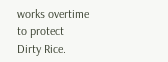works overtime to protect Dirty Rice.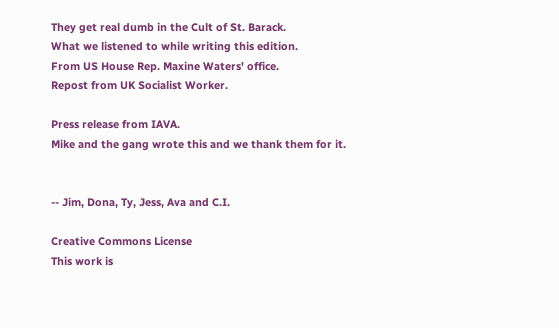They get real dumb in the Cult of St. Barack.
What we listened to while writing this edition.
From US House Rep. Maxine Waters' office.
Repost from UK Socialist Worker.

Press release from IAVA.
Mike and the gang wrote this and we thank them for it.


-- Jim, Dona, Ty, Jess, Ava and C.I.

Creative Commons License
This work is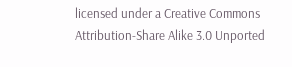licensed under a Creative Commons Attribution-Share Alike 3.0 Unported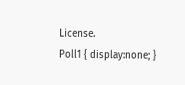License.
Poll1 { display:none; }